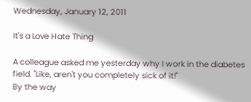Wednesday, January 12, 2011

It's a Love Hate Thing

A colleague asked me yesterday why I work in the diabetes field. "Like, aren't you completely sick of it!"
By the way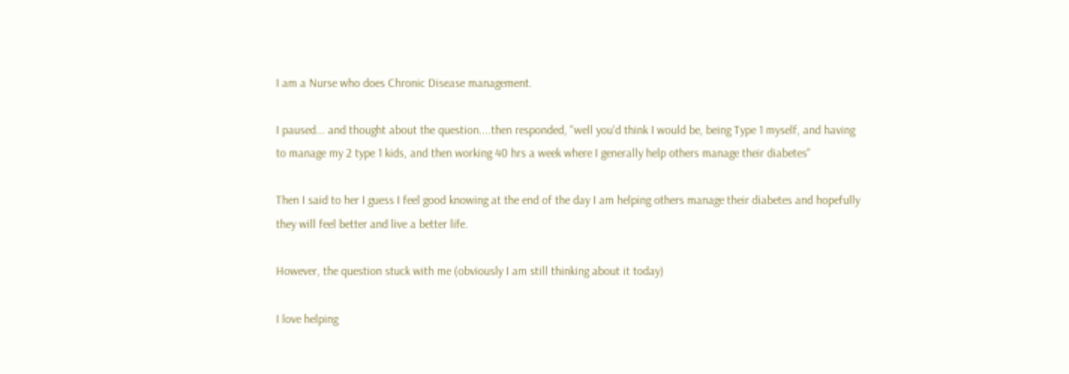I am a Nurse who does Chronic Disease management.

I paused... and thought about the question....then responded, "well you'd think I would be, being Type 1 myself, and having to manage my 2 type 1 kids, and then working 40 hrs a week where I generally help others manage their diabetes"

Then I said to her I guess I feel good knowing at the end of the day I am helping others manage their diabetes and hopefully they will feel better and live a better life.

However, the question stuck with me (obviously I am still thinking about it today)

I love helping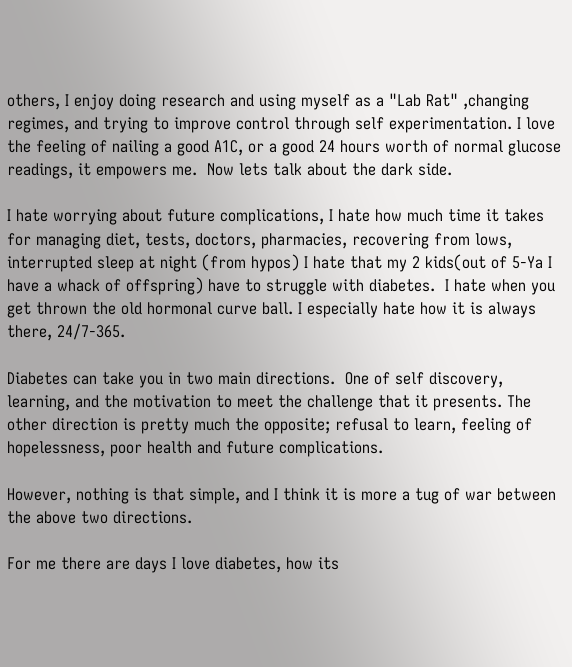others, I enjoy doing research and using myself as a "Lab Rat" ,changing regimes, and trying to improve control through self experimentation. I love the feeling of nailing a good A1C, or a good 24 hours worth of normal glucose readings, it empowers me.  Now lets talk about the dark side.

I hate worrying about future complications, I hate how much time it takes for managing diet, tests, doctors, pharmacies, recovering from lows, interrupted sleep at night (from hypos) I hate that my 2 kids(out of 5-Ya I have a whack of offspring) have to struggle with diabetes.  I hate when you get thrown the old hormonal curve ball. I especially hate how it is always there, 24/7-365.

Diabetes can take you in two main directions.  One of self discovery, learning, and the motivation to meet the challenge that it presents. The other direction is pretty much the opposite; refusal to learn, feeling of hopelessness, poor health and future complications.

However, nothing is that simple, and I think it is more a tug of war between the above two directions.

For me there are days I love diabetes, how its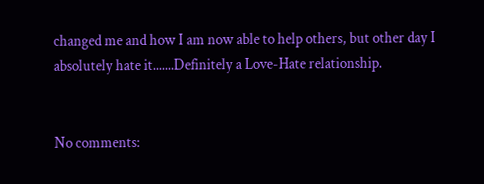changed me and how I am now able to help others, but other day I absolutely hate it.......Definitely a Love-Hate relationship.


No comments: